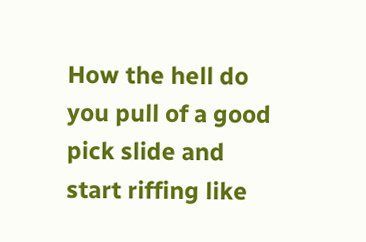How the hell do you pull of a good pick slide and start riffing like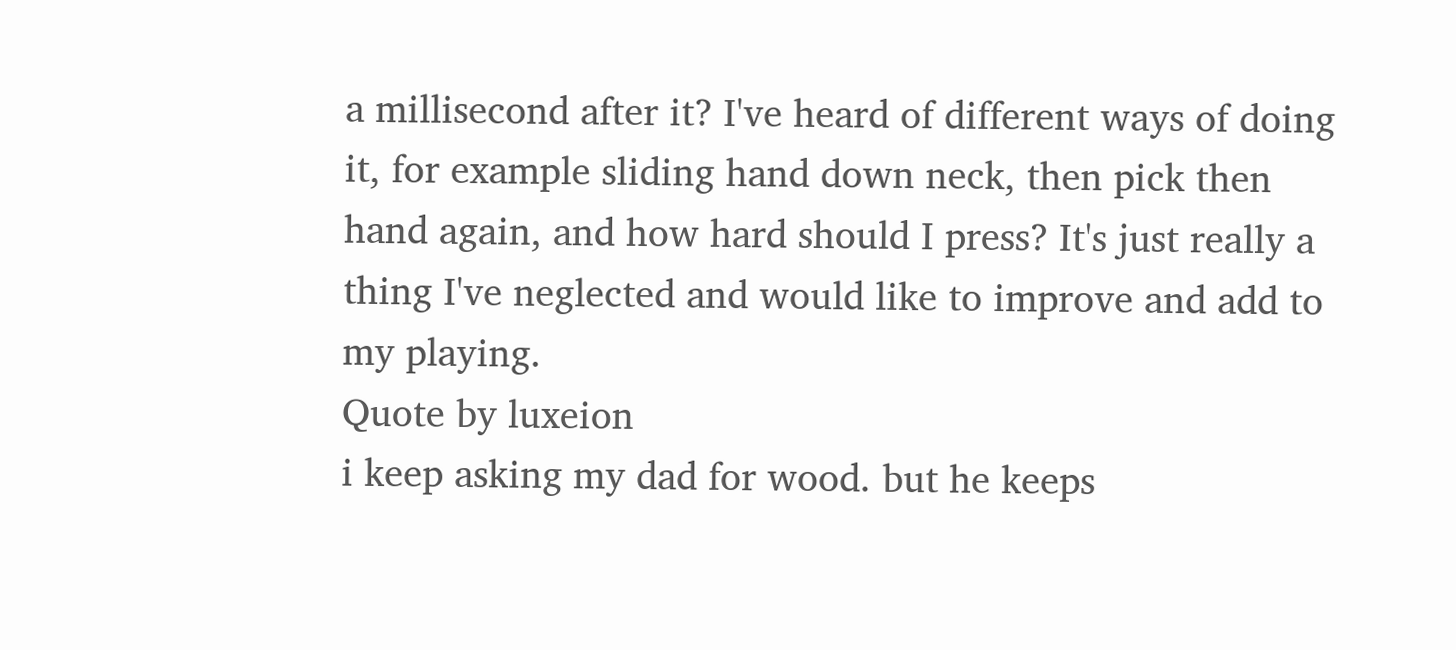a millisecond after it? I've heard of different ways of doing it, for example sliding hand down neck, then pick then hand again, and how hard should I press? It's just really a thing I've neglected and would like to improve and add to my playing.
Quote by luxeion
i keep asking my dad for wood. but he keeps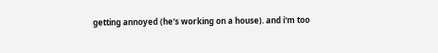getting annoyed (he's working on a house). and i'm too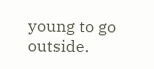young to go outside.